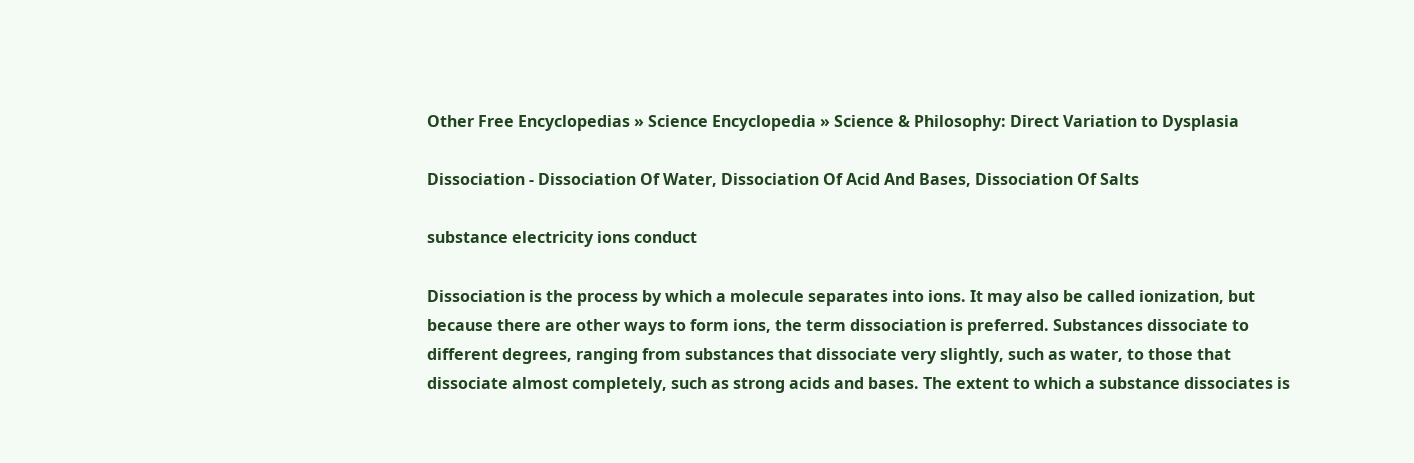Other Free Encyclopedias » Science Encyclopedia » Science & Philosophy: Direct Variation to Dysplasia

Dissociation - Dissociation Of Water, Dissociation Of Acid And Bases, Dissociation Of Salts

substance electricity ions conduct

Dissociation is the process by which a molecule separates into ions. It may also be called ionization, but because there are other ways to form ions, the term dissociation is preferred. Substances dissociate to different degrees, ranging from substances that dissociate very slightly, such as water, to those that dissociate almost completely, such as strong acids and bases. The extent to which a substance dissociates is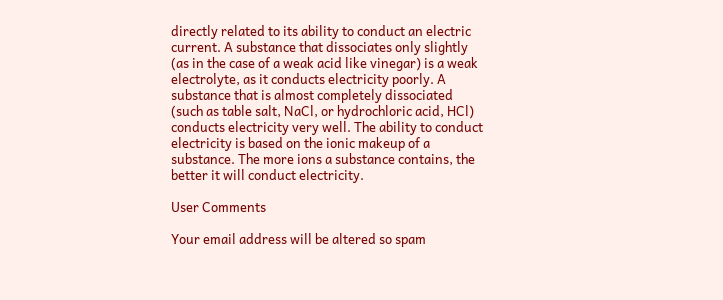directly related to its ability to conduct an electric current. A substance that dissociates only slightly (as in the case of a weak acid like vinegar) is a weak electrolyte, as it conducts electricity poorly. A substance that is almost completely dissociated (such as table salt, NaCl, or hydrochloric acid, HCl) conducts electricity very well. The ability to conduct electricity is based on the ionic makeup of a substance. The more ions a substance contains, the better it will conduct electricity.

User Comments

Your email address will be altered so spam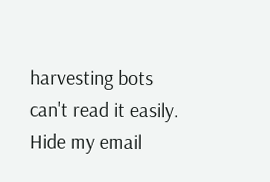harvesting bots can't read it easily.
Hide my email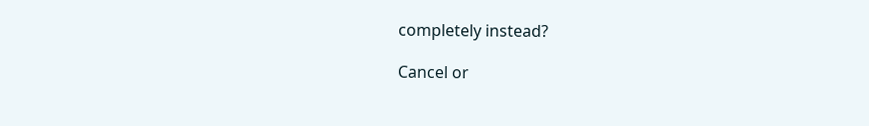completely instead?

Cancel or